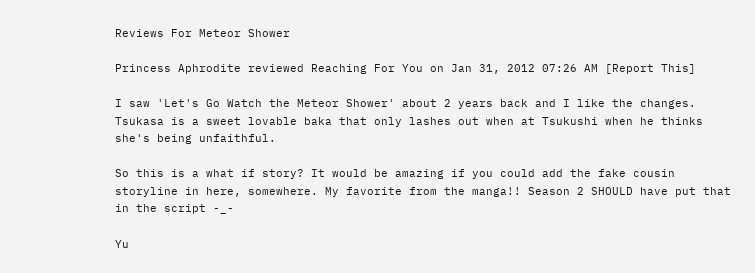Reviews For Meteor Shower

Princess Aphrodite reviewed Reaching For You on Jan 31, 2012 07:26 AM [Report This]

I saw 'Let's Go Watch the Meteor Shower' about 2 years back and I like the changes. Tsukasa is a sweet lovable baka that only lashes out when at Tsukushi when he thinks she's being unfaithful.

So this is a what if story? It would be amazing if you could add the fake cousin storyline in here, somewhere. My favorite from the manga!! Season 2 SHOULD have put that in the script -_-

Yu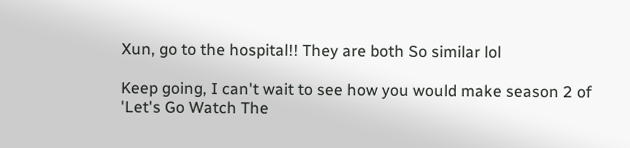Xun, go to the hospital!! They are both So similar lol

Keep going, I can't wait to see how you would make season 2 of 'Let's Go Watch The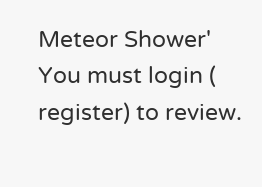Meteor Shower'
You must login ( register) to review.